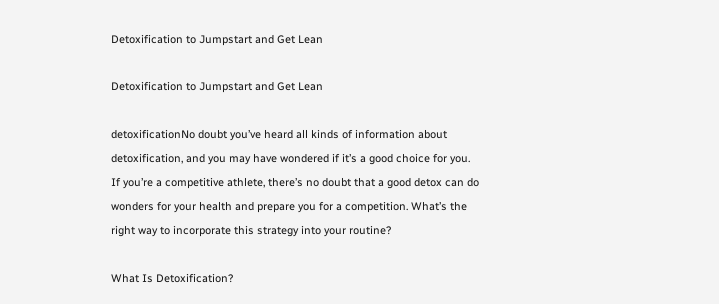Detoxification to Jumpstart and Get Lean

Detoxification to Jumpstart and Get Lean

detoxificationNo doubt you’ve heard all kinds of information about detoxification, and you may have wondered if it’s a good choice for you. If you’re a competitive athlete, there’s no doubt that a good detox can do wonders for your health and prepare you for a competition. What’s the right way to incorporate this strategy into your routine?

What Is Detoxification?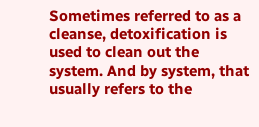Sometimes referred to as a cleanse, detoxification is used to clean out the system. And by system, that usually refers to the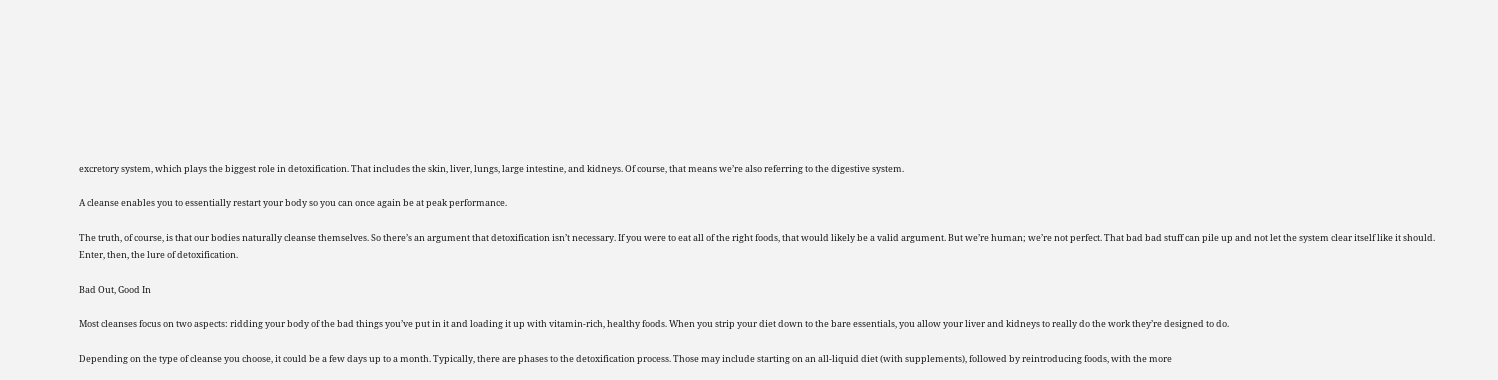excretory system, which plays the biggest role in detoxification. That includes the skin, liver, lungs, large intestine, and kidneys. Of course, that means we’re also referring to the digestive system.

A cleanse enables you to essentially restart your body so you can once again be at peak performance.

The truth, of course, is that our bodies naturally cleanse themselves. So there’s an argument that detoxification isn’t necessary. If you were to eat all of the right foods, that would likely be a valid argument. But we’re human; we’re not perfect. That bad bad stuff can pile up and not let the system clear itself like it should. Enter, then, the lure of detoxification.

Bad Out, Good In

Most cleanses focus on two aspects: ridding your body of the bad things you’ve put in it and loading it up with vitamin-rich, healthy foods. When you strip your diet down to the bare essentials, you allow your liver and kidneys to really do the work they’re designed to do.

Depending on the type of cleanse you choose, it could be a few days up to a month. Typically, there are phases to the detoxification process. Those may include starting on an all-liquid diet (with supplements), followed by reintroducing foods, with the more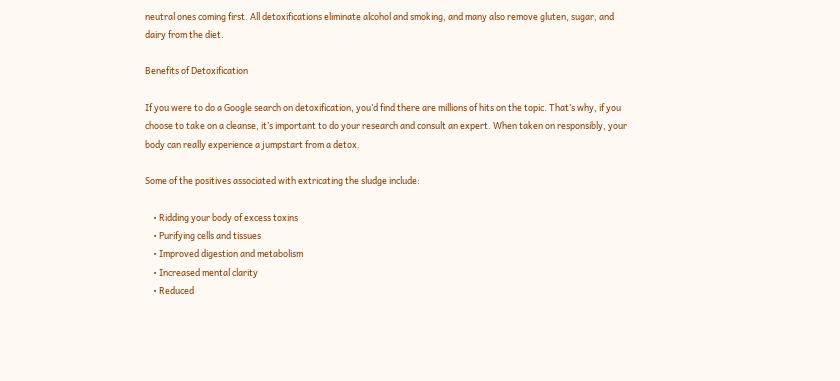neutral ones coming first. All detoxifications eliminate alcohol and smoking, and many also remove gluten, sugar, and dairy from the diet.

Benefits of Detoxification

If you were to do a Google search on detoxification, you’d find there are millions of hits on the topic. That’s why, if you choose to take on a cleanse, it’s important to do your research and consult an expert. When taken on responsibly, your body can really experience a jumpstart from a detox.

Some of the positives associated with extricating the sludge include:

    • Ridding your body of excess toxins
    • Purifying cells and tissues
    • Improved digestion and metabolism
    • Increased mental clarity
    • Reduced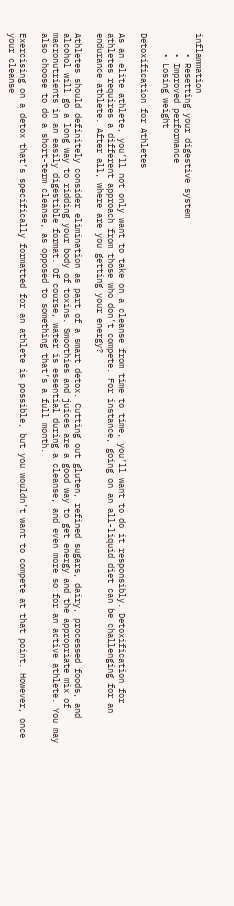inflammation
    • Resetting your digestive system
    • Improved performance
    • Losing weight

Detoxification for Athletes

As an elite athlete, you’ll not only want to take on a cleanse from time to time, you’ll want to do it responsibly. Detoxification for athletes requires a different approach from those who don’t compete. For instance, going on an all-liquid diet can be challenging for an endurance athlete. After all, where are you getting your energy?

Athletes should definitely consider elimination as part of a smart detox. Cutting out gluten, refined sugars, dairy, processed foods, and alcohol will go a long way to ridding your body of toxins. Smoothies and juices are a good way to get energy and the appropriate mix of macronutrients in an easily digestible format. Of course, water is essential during a cleanse, and even more so for an active athlete. You may also choose to do a short-term cleanse, as opposed to something that’s a full month.

Exercising on a detox that’s specifically formatted for an athlete is possible, but you wouldn’t want to compete at that point. However, once your cleanse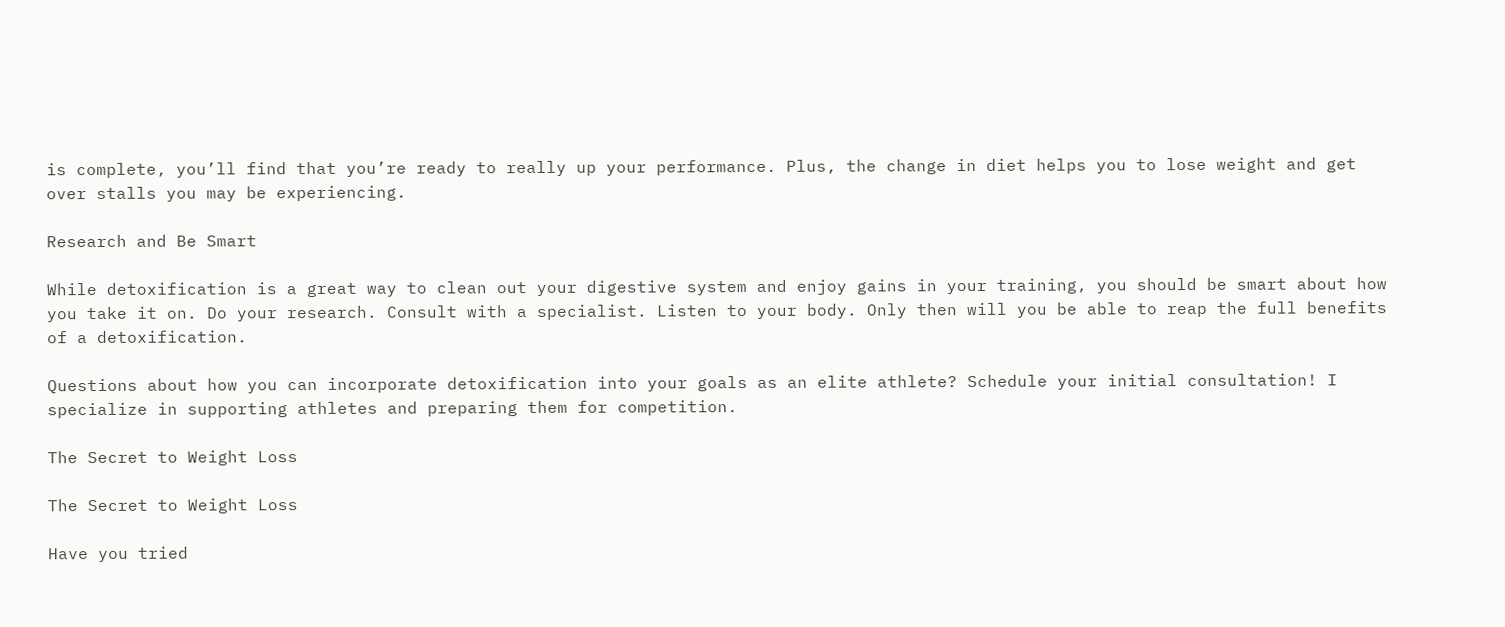is complete, you’ll find that you’re ready to really up your performance. Plus, the change in diet helps you to lose weight and get over stalls you may be experiencing.

Research and Be Smart

While detoxification is a great way to clean out your digestive system and enjoy gains in your training, you should be smart about how you take it on. Do your research. Consult with a specialist. Listen to your body. Only then will you be able to reap the full benefits of a detoxification.

Questions about how you can incorporate detoxification into your goals as an elite athlete? Schedule your initial consultation! I specialize in supporting athletes and preparing them for competition.

The Secret to Weight Loss

The Secret to Weight Loss

Have you tried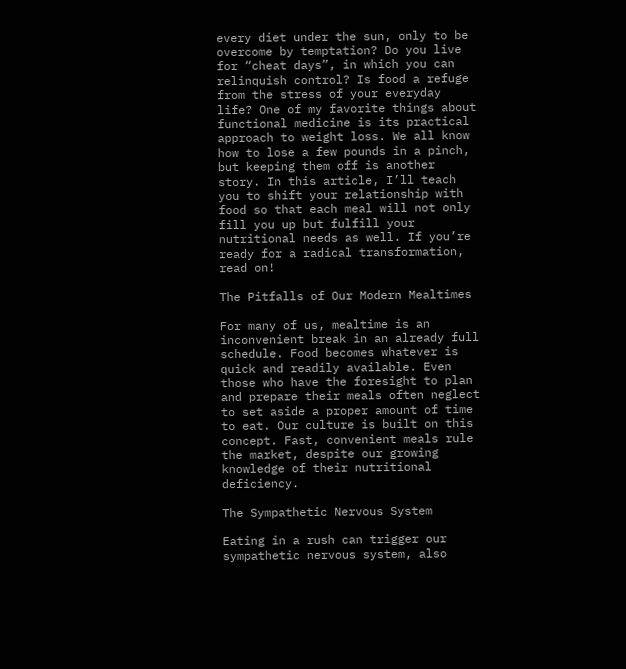every diet under the sun, only to be overcome by temptation? Do you live for “cheat days”, in which you can relinquish control? Is food a refuge from the stress of your everyday life? One of my favorite things about functional medicine is its practical approach to weight loss. We all know how to lose a few pounds in a pinch, but keeping them off is another story. In this article, I’ll teach you to shift your relationship with food so that each meal will not only fill you up but fulfill your nutritional needs as well. If you’re ready for a radical transformation, read on!

The Pitfalls of Our Modern Mealtimes

For many of us, mealtime is an inconvenient break in an already full schedule. Food becomes whatever is quick and readily available. Even those who have the foresight to plan and prepare their meals often neglect to set aside a proper amount of time to eat. Our culture is built on this concept. Fast, convenient meals rule the market, despite our growing knowledge of their nutritional deficiency.

The Sympathetic Nervous System

Eating in a rush can trigger our sympathetic nervous system, also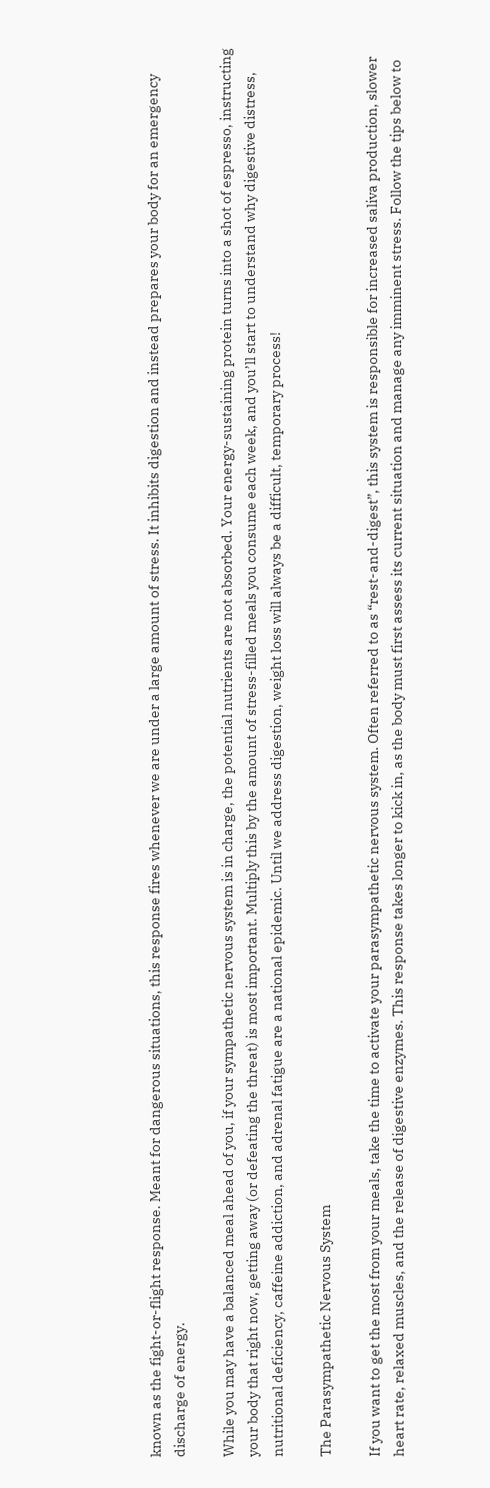known as the fight-or-flight response. Meant for dangerous situations, this response fires whenever we are under a large amount of stress. It inhibits digestion and instead prepares your body for an emergency discharge of energy.

While you may have a balanced meal ahead of you, if your sympathetic nervous system is in charge, the potential nutrients are not absorbed. Your energy-sustaining protein turns into a shot of espresso, instructing your body that right now, getting away (or defeating the threat) is most important. Multiply this by the amount of stress-filled meals you consume each week, and you’ll start to understand why digestive distress, nutritional deficiency, caffeine addiction, and adrenal fatigue are a national epidemic. Until we address digestion, weight loss will always be a difficult, temporary process!

The Parasympathetic Nervous System

If you want to get the most from your meals, take the time to activate your parasympathetic nervous system. Often referred to as “rest-and-digest”, this system is responsible for increased saliva production, slower heart rate, relaxed muscles, and the release of digestive enzymes. This response takes longer to kick in, as the body must first assess its current situation and manage any imminent stress. Follow the tips below to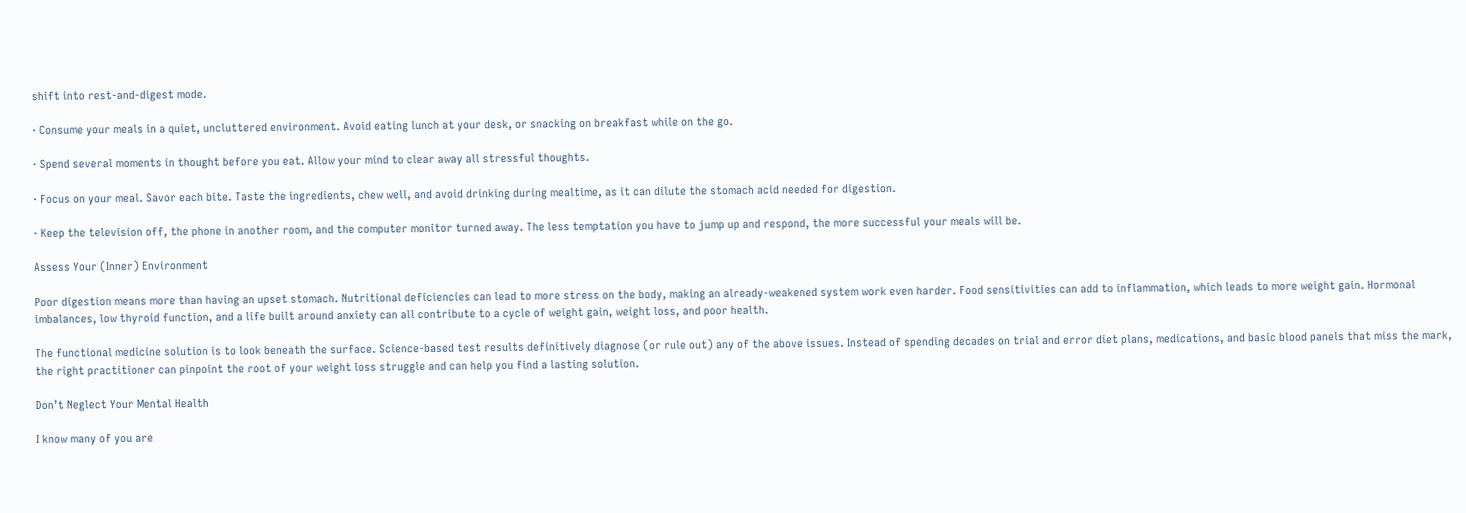shift into rest-and-digest mode.

· Consume your meals in a quiet, uncluttered environment. Avoid eating lunch at your desk, or snacking on breakfast while on the go.

· Spend several moments in thought before you eat. Allow your mind to clear away all stressful thoughts.

· Focus on your meal. Savor each bite. Taste the ingredients, chew well, and avoid drinking during mealtime, as it can dilute the stomach acid needed for digestion.

· Keep the television off, the phone in another room, and the computer monitor turned away. The less temptation you have to jump up and respond, the more successful your meals will be.

Assess Your (Inner) Environment

Poor digestion means more than having an upset stomach. Nutritional deficiencies can lead to more stress on the body, making an already-weakened system work even harder. Food sensitivities can add to inflammation, which leads to more weight gain. Hormonal imbalances, low thyroid function, and a life built around anxiety can all contribute to a cycle of weight gain, weight loss, and poor health.

The functional medicine solution is to look beneath the surface. Science-based test results definitively diagnose (or rule out) any of the above issues. Instead of spending decades on trial and error diet plans, medications, and basic blood panels that miss the mark, the right practitioner can pinpoint the root of your weight loss struggle and can help you find a lasting solution.

Don’t Neglect Your Mental Health

I know many of you are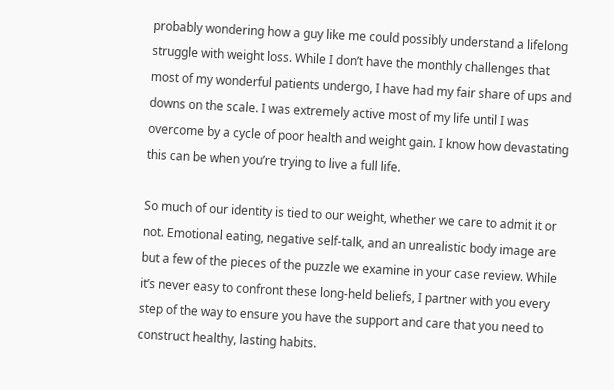probably wondering how a guy like me could possibly understand a lifelong struggle with weight loss. While I don’t have the monthly challenges that most of my wonderful patients undergo, I have had my fair share of ups and downs on the scale. I was extremely active most of my life until I was overcome by a cycle of poor health and weight gain. I know how devastating this can be when you’re trying to live a full life.

So much of our identity is tied to our weight, whether we care to admit it or not. Emotional eating, negative self-talk, and an unrealistic body image are but a few of the pieces of the puzzle we examine in your case review. While it’s never easy to confront these long-held beliefs, I partner with you every step of the way to ensure you have the support and care that you need to construct healthy, lasting habits.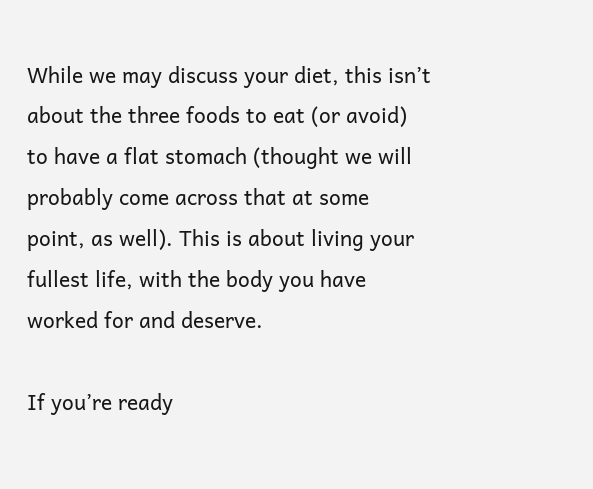While we may discuss your diet, this isn’t about the three foods to eat (or avoid) to have a flat stomach (thought we will probably come across that at some point, as well). This is about living your fullest life, with the body you have worked for and deserve.

If you’re ready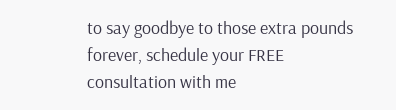to say goodbye to those extra pounds forever, schedule your FREE consultation with me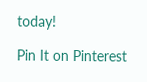today!

Pin It on Pinterest